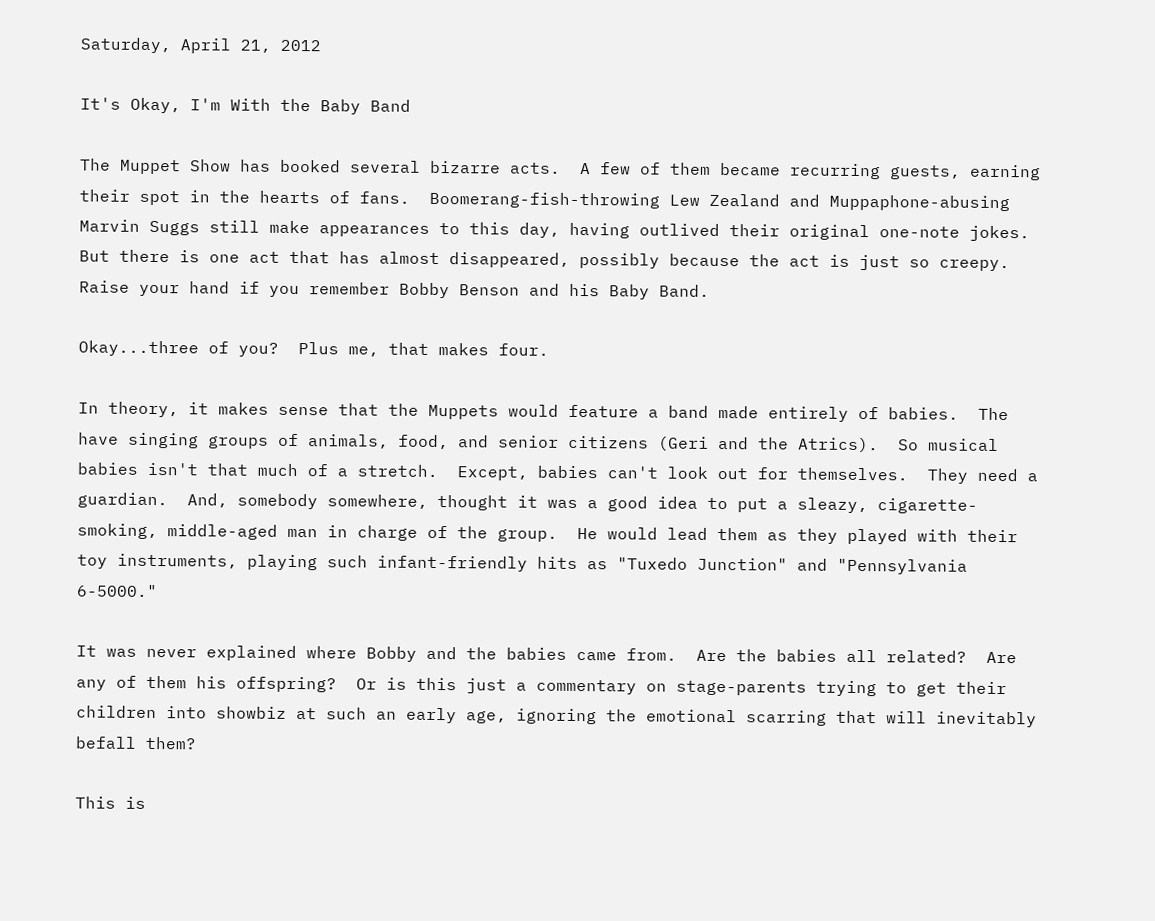Saturday, April 21, 2012

It's Okay, I'm With the Baby Band

The Muppet Show has booked several bizarre acts.  A few of them became recurring guests, earning their spot in the hearts of fans.  Boomerang-fish-throwing Lew Zealand and Muppaphone-abusing Marvin Suggs still make appearances to this day, having outlived their original one-note jokes.  But there is one act that has almost disappeared, possibly because the act is just so creepy.  Raise your hand if you remember Bobby Benson and his Baby Band.

Okay...three of you?  Plus me, that makes four.

In theory, it makes sense that the Muppets would feature a band made entirely of babies.  The have singing groups of animals, food, and senior citizens (Geri and the Atrics).  So musical babies isn't that much of a stretch.  Except, babies can't look out for themselves.  They need a guardian.  And, somebody somewhere, thought it was a good idea to put a sleazy, cigarette-smoking, middle-aged man in charge of the group.  He would lead them as they played with their toy instruments, playing such infant-friendly hits as "Tuxedo Junction" and "Pennsylvania 6-5000."

It was never explained where Bobby and the babies came from.  Are the babies all related?  Are any of them his offspring?  Or is this just a commentary on stage-parents trying to get their children into showbiz at such an early age, ignoring the emotional scarring that will inevitably befall them?

This is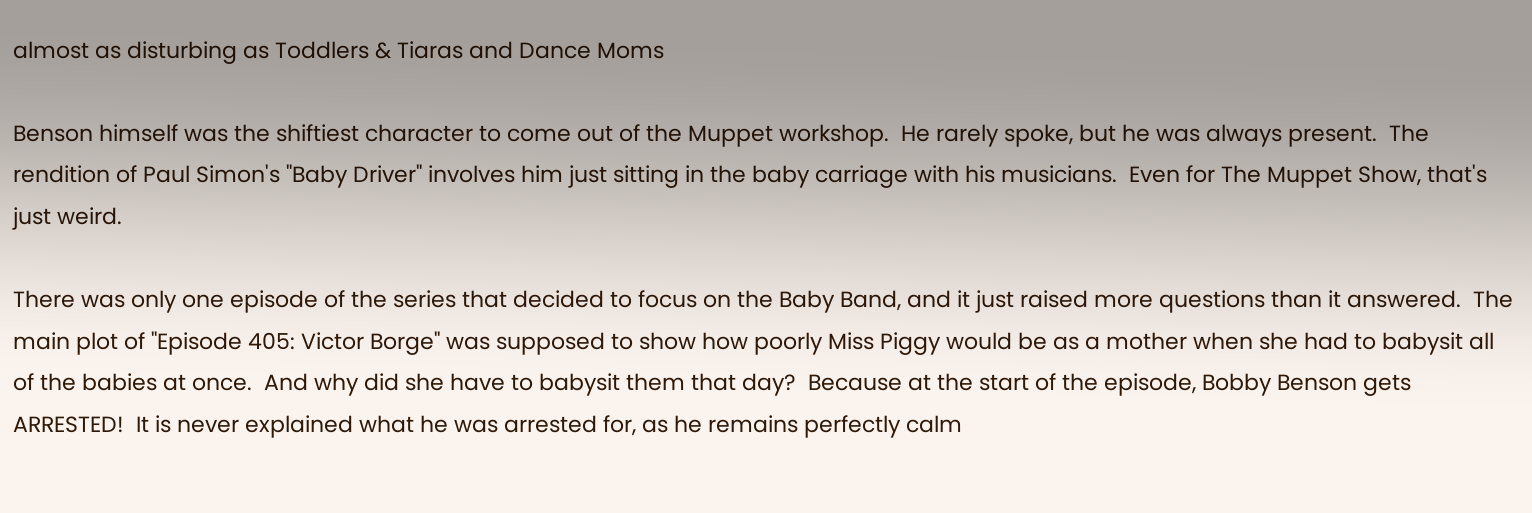almost as disturbing as Toddlers & Tiaras and Dance Moms

Benson himself was the shiftiest character to come out of the Muppet workshop.  He rarely spoke, but he was always present.  The rendition of Paul Simon's "Baby Driver" involves him just sitting in the baby carriage with his musicians.  Even for The Muppet Show, that's just weird.

There was only one episode of the series that decided to focus on the Baby Band, and it just raised more questions than it answered.  The main plot of "Episode 405: Victor Borge" was supposed to show how poorly Miss Piggy would be as a mother when she had to babysit all of the babies at once.  And why did she have to babysit them that day?  Because at the start of the episode, Bobby Benson gets ARRESTED!  It is never explained what he was arrested for, as he remains perfectly calm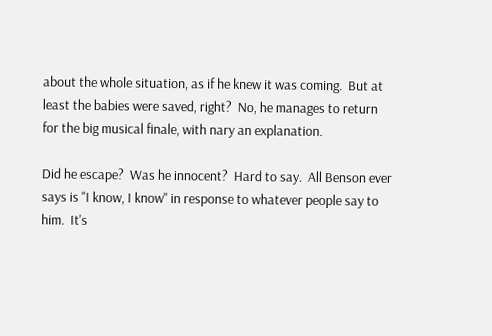about the whole situation, as if he knew it was coming.  But at least the babies were saved, right?  No, he manages to return for the big musical finale, with nary an explanation.

Did he escape?  Was he innocent?  Hard to say.  All Benson ever says is "I know, I know" in response to whatever people say to him.  It's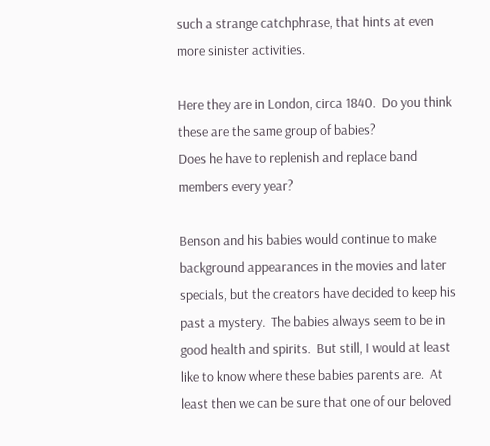such a strange catchphrase, that hints at even more sinister activities.

Here they are in London, circa 1840.  Do you think these are the same group of babies?
Does he have to replenish and replace band members every year?

Benson and his babies would continue to make background appearances in the movies and later specials, but the creators have decided to keep his past a mystery.  The babies always seem to be in good health and spirits.  But still, I would at least like to know where these babies parents are.  At least then we can be sure that one of our beloved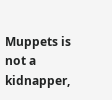Muppets is not a kidnapper,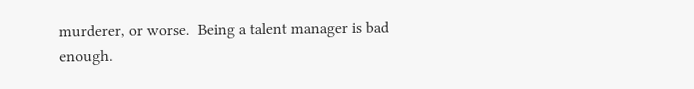murderer, or worse.  Being a talent manager is bad enough.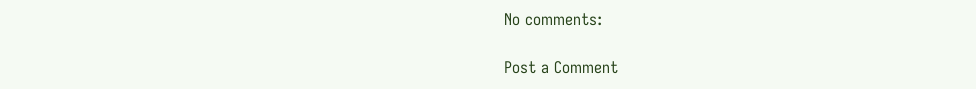No comments:

Post a Comment